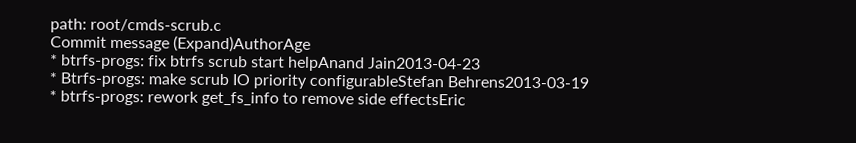path: root/cmds-scrub.c
Commit message (Expand)AuthorAge
* btrfs-progs: fix btrfs scrub start helpAnand Jain2013-04-23
* Btrfs-progs: make scrub IO priority configurableStefan Behrens2013-03-19
* btrfs-progs: rework get_fs_info to remove side effectsEric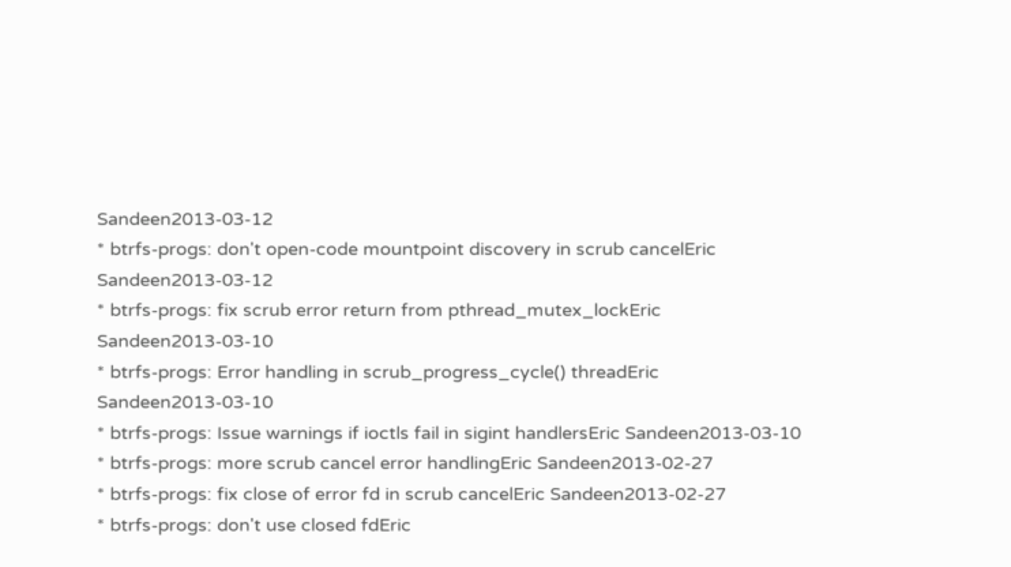Sandeen2013-03-12
* btrfs-progs: don't open-code mountpoint discovery in scrub cancelEric Sandeen2013-03-12
* btrfs-progs: fix scrub error return from pthread_mutex_lockEric Sandeen2013-03-10
* btrfs-progs: Error handling in scrub_progress_cycle() threadEric Sandeen2013-03-10
* btrfs-progs: Issue warnings if ioctls fail in sigint handlersEric Sandeen2013-03-10
* btrfs-progs: more scrub cancel error handlingEric Sandeen2013-02-27
* btrfs-progs: fix close of error fd in scrub cancelEric Sandeen2013-02-27
* btrfs-progs: don't use closed fdEric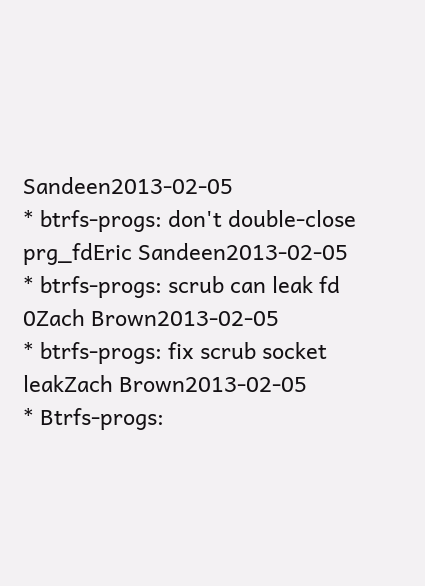Sandeen2013-02-05
* btrfs-progs: don't double-close prg_fdEric Sandeen2013-02-05
* btrfs-progs: scrub can leak fd 0Zach Brown2013-02-05
* btrfs-progs: fix scrub socket leakZach Brown2013-02-05
* Btrfs-progs: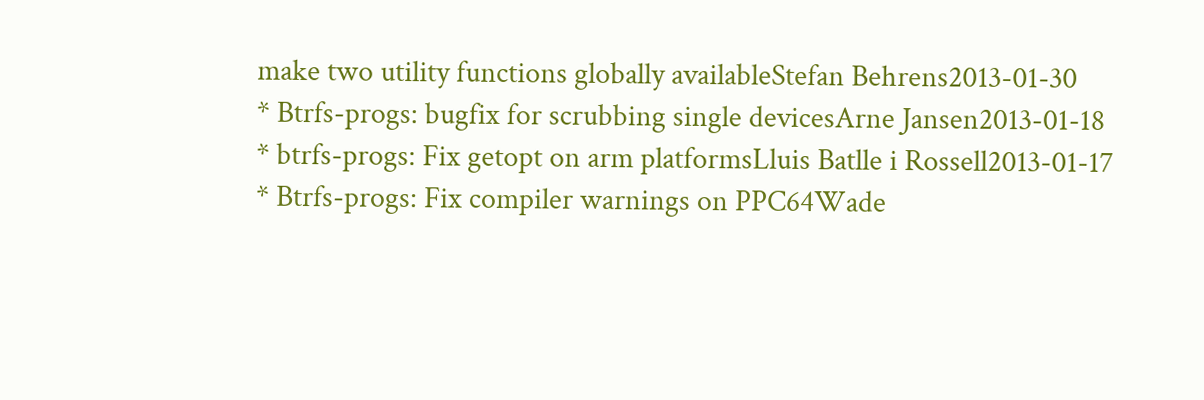make two utility functions globally availableStefan Behrens2013-01-30
* Btrfs-progs: bugfix for scrubbing single devicesArne Jansen2013-01-18
* btrfs-progs: Fix getopt on arm platformsLluis Batlle i Rossell2013-01-17
* Btrfs-progs: Fix compiler warnings on PPC64Wade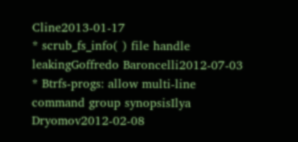Cline2013-01-17
* scrub_fs_info( ) file handle leakingGoffredo Baroncelli2012-07-03
* Btrfs-progs: allow multi-line command group synopsisIlya Dryomov2012-02-08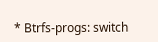* Btrfs-progs: switch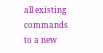all existing commands to a new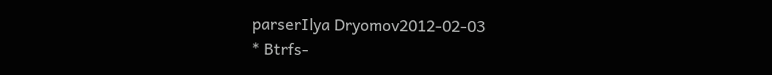parserIlya Dryomov2012-02-03
* Btrfs-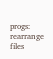progs: rearrange files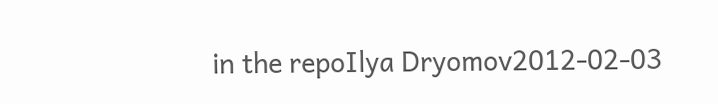in the repoIlya Dryomov2012-02-03